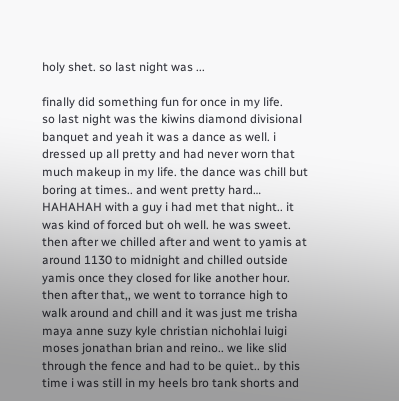holy shet. so last night was ...

finally did something fun for once in my life.
so last night was the kiwins diamond divisional banquet and yeah it was a dance as well. i dressed up all pretty and had never worn that much makeup in my life. the dance was chill but boring at times.. and went pretty hard… HAHAHAH with a guy i had met that night.. it was kind of forced but oh well. he was sweet. then after we chilled after and went to yamis at around 1130 to midnight and chilled outside yamis once they closed for like another hour. then after that,, we went to torrance high to walk around and chill and it was just me trisha maya anne suzy kyle christian nichohlai luigi moses jonathan brian and reino.. we like slid through the fence and had to be quiet.. by this time i was still in my heels bro tank shorts and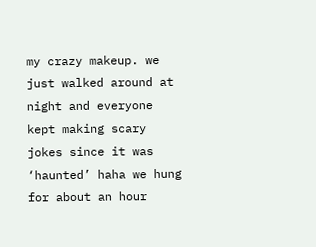my crazy makeup. we just walked around at night and everyone kept making scary jokes since it was ‘haunted’ haha we hung for about an hour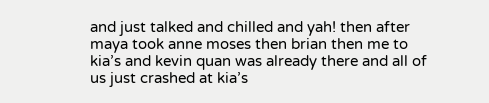and just talked and chilled and yah! then after maya took anne moses then brian then me to kia’s and kevin quan was already there and all of us just crashed at kia’s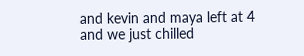and kevin and maya left at 4 and we just chilled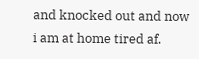and knocked out and now i am at home tired af.